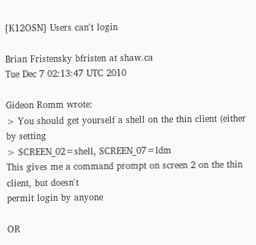[K12OSN] Users can't login

Brian Fristensky bfristen at shaw.ca
Tue Dec 7 02:13:47 UTC 2010

Gideon Romm wrote:
> You should get yourself a shell on the thin client (either by setting
> SCREEN_02=shell, SCREEN_07=ldm
This gives me a command prompt on screen 2 on the thin client, but doesn't
permit login by anyone

OR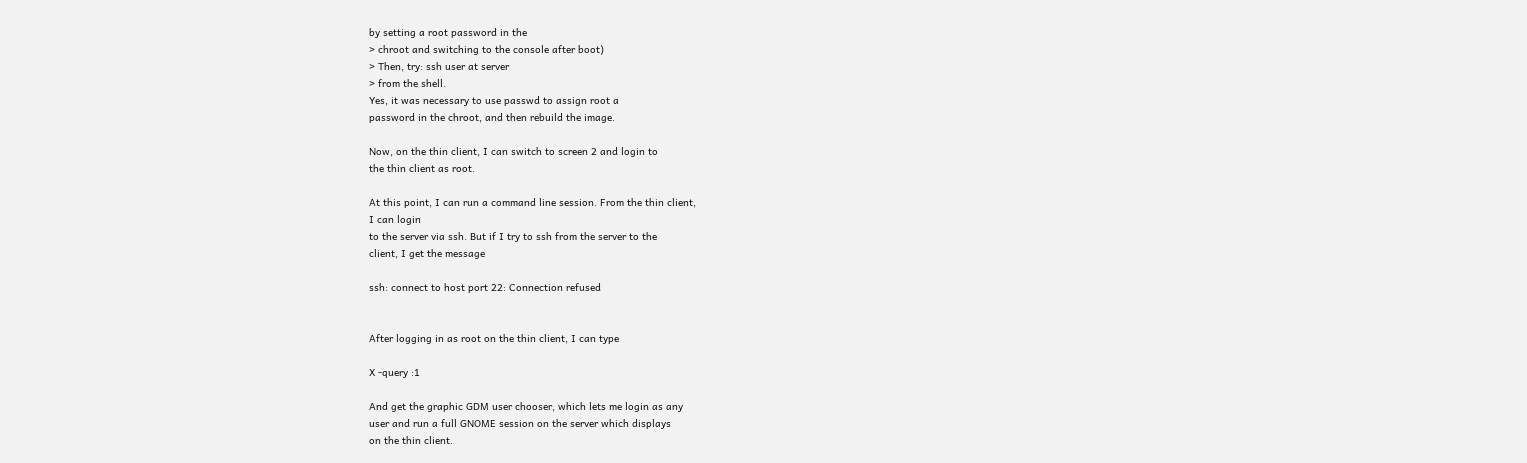by setting a root password in the
> chroot and switching to the console after boot)
> Then, try: ssh user at server
> from the shell.
Yes, it was necessary to use passwd to assign root a
password in the chroot, and then rebuild the image.

Now, on the thin client, I can switch to screen 2 and login to
the thin client as root.

At this point, I can run a command line session. From the thin client,
I can login
to the server via ssh. But if I try to ssh from the server to the
client, I get the message

ssh: connect to host port 22: Connection refused


After logging in as root on the thin client, I can type

X -query :1

And get the graphic GDM user chooser, which lets me login as any
user and run a full GNOME session on the server which displays
on the thin client.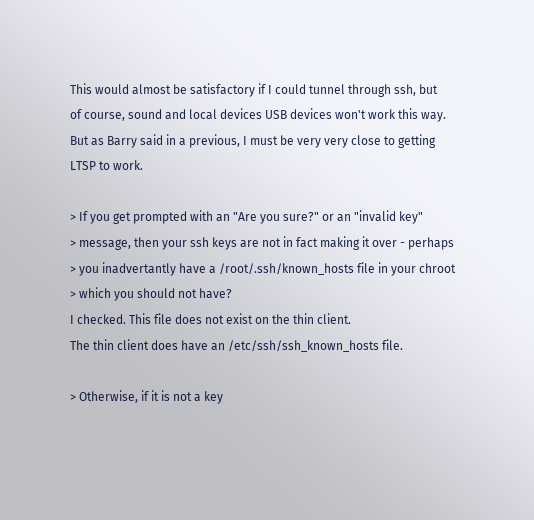This would almost be satisfactory if I could tunnel through ssh, but
of course, sound and local devices USB devices won't work this way.
But as Barry said in a previous, I must be very very close to getting
LTSP to work.

> If you get prompted with an "Are you sure?" or an "invalid key"
> message, then your ssh keys are not in fact making it over - perhaps
> you inadvertantly have a /root/.ssh/known_hosts file in your chroot
> which you should not have?
I checked. This file does not exist on the thin client.
The thin client does have an /etc/ssh/ssh_known_hosts file.

> Otherwise, if it is not a key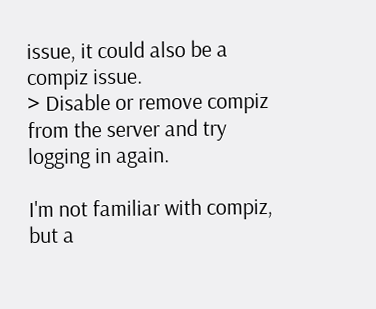issue, it could also be a compiz issue.
> Disable or remove compiz from the server and try logging in again.

I'm not familiar with compiz, but a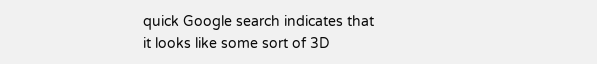quick Google search indicates that
it looks like some sort of 3D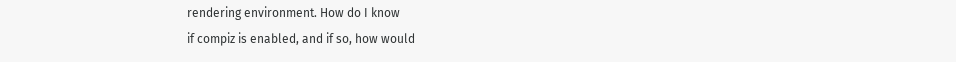rendering environment. How do I know
if compiz is enabled, and if so, how would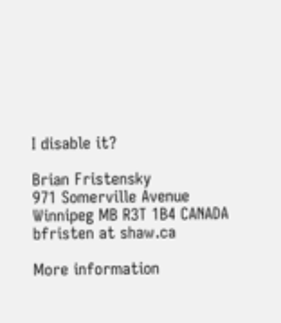I disable it?

Brian Fristensky
971 Somerville Avenue
Winnipeg MB R3T 1B4 CANADA
bfristen at shaw.ca

More information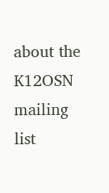about the K12OSN mailing list